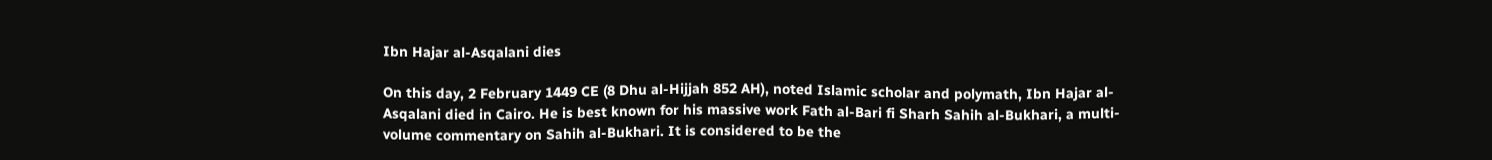Ibn Hajar al-Asqalani dies

On this day, 2 February 1449 CE (8 Dhu al-Hijjah 852 AH), noted Islamic scholar and polymath, Ibn Hajar al-Asqalani died in Cairo. He is best known for his massive work Fath al-Bari fi Sharh Sahih al-Bukhari, a multi-volume commentary on Sahih al-Bukhari. It is considered to be the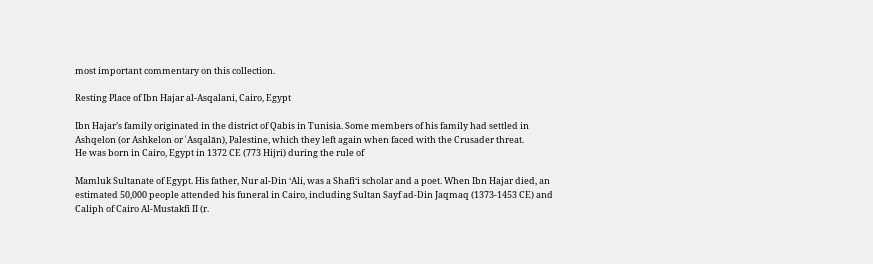most important commentary on this collection.

Resting Place of Ibn Hajar al-Asqalani, Cairo, Egypt

Ibn Hajar’s family originated in the district of Qabis in Tunisia. Some members of his family had settled in Ashqelon (or Ashkelon or ʿAsqalān), Palestine, which they left again when faced with the Crusader threat.
He was born in Cairo, Egypt in 1372 CE (773 Hijri) during the rule of

Mamluk Sultanate of Egypt. His father, Nur al-Din ‘Ali, was a Shafi‘i scholar and a poet. When Ibn Hajar died, an estimated 50,000 people attended his funeral in Cairo, including Sultan Sayf ad-Din Jaqmaq (1373-1453 CE) and Caliph of Cairo Al-Mustakfi II (r.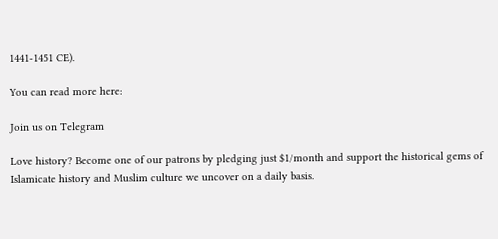1441-1451 CE).

You can read more here:

Join us on Telegram

Love history? Become one of our patrons by pledging just $1/month and support the historical gems of Islamicate history and Muslim culture we uncover on a daily basis.